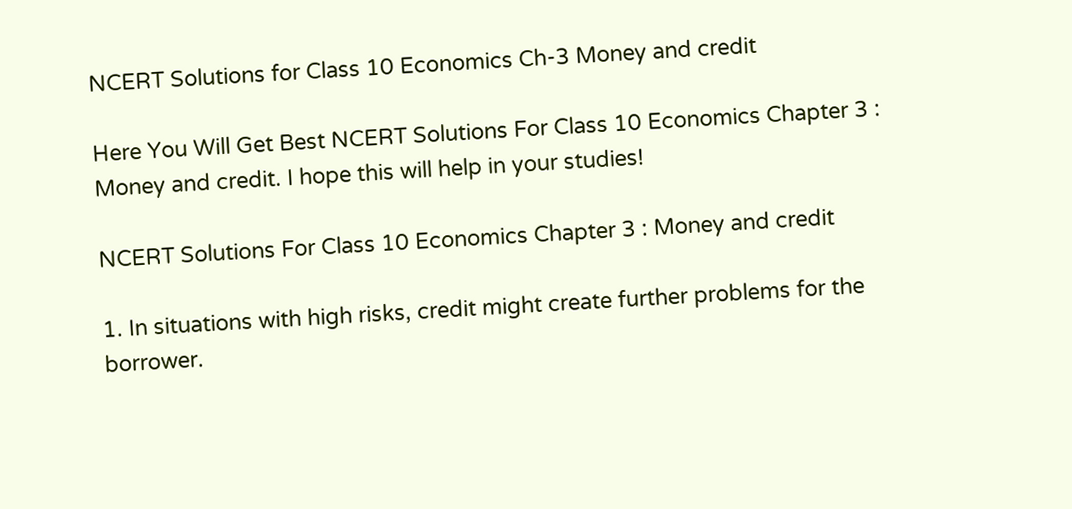NCERT Solutions for Class 10 Economics Ch-3 Money and credit

Here You Will Get Best NCERT Solutions For Class 10 Economics Chapter 3 : Money and credit. I hope this will help in your studies!

NCERT Solutions For Class 10 Economics Chapter 3 : Money and credit

1. In situations with high risks, credit might create further problems for the borrower.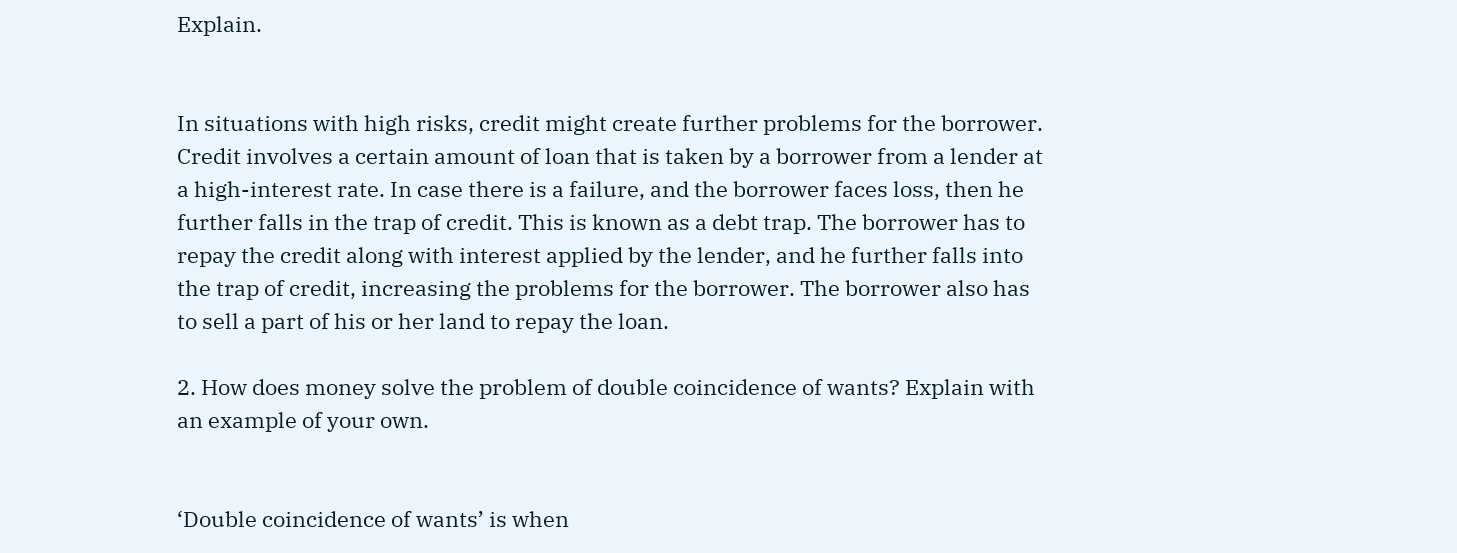Explain.


In situations with high risks, credit might create further problems for the borrower. Credit involves a certain amount of loan that is taken by a borrower from a lender at a high-interest rate. In case there is a failure, and the borrower faces loss, then he further falls in the trap of credit. This is known as a debt trap. The borrower has to repay the credit along with interest applied by the lender, and he further falls into the trap of credit, increasing the problems for the borrower. The borrower also has to sell a part of his or her land to repay the loan.

2. How does money solve the problem of double coincidence of wants? Explain with an example of your own.


‘Double coincidence of wants’ is when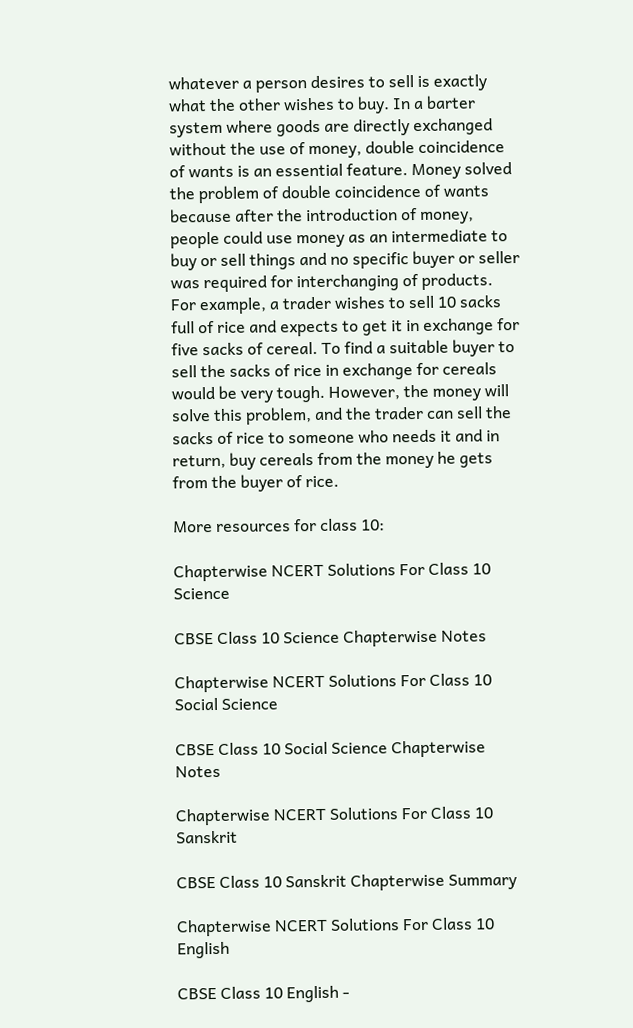whatever a person desires to sell is exactly what the other wishes to buy. In a barter system where goods are directly exchanged without the use of money, double coincidence of wants is an essential feature. Money solved the problem of double coincidence of wants because after the introduction of money, people could use money as an intermediate to buy or sell things and no specific buyer or seller was required for interchanging of products. For example, a trader wishes to sell 10 sacks full of rice and expects to get it in exchange for five sacks of cereal. To find a suitable buyer to sell the sacks of rice in exchange for cereals would be very tough. However, the money will solve this problem, and the trader can sell the sacks of rice to someone who needs it and in return, buy cereals from the money he gets from the buyer of rice.

More resources for class 10:

Chapterwise NCERT Solutions For Class 10 Science

CBSE Class 10 Science Chapterwise Notes

Chapterwise NCERT Solutions For Class 10 Social Science

CBSE Class 10 Social Science Chapterwise Notes

Chapterwise NCERT Solutions For Class 10 Sanskrit

CBSE Class 10 Sanskrit Chapterwise Summary

Chapterwise NCERT Solutions For Class 10 English

CBSE Class 10 English -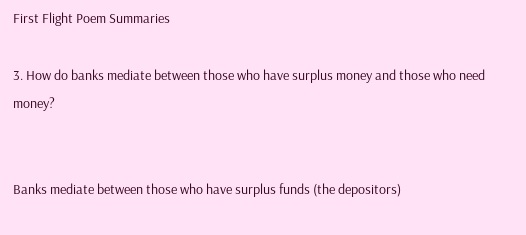First Flight Poem Summaries

3. How do banks mediate between those who have surplus money and those who need money?


Banks mediate between those who have surplus funds (the depositors)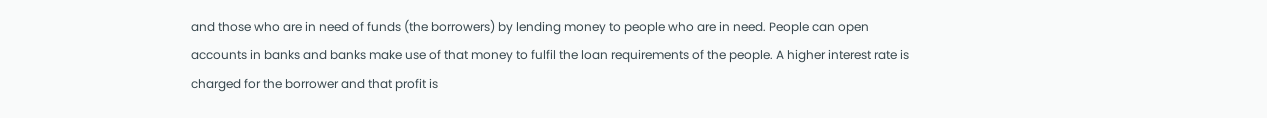and those who are in need of funds (the borrowers) by lending money to people who are in need. People can open accounts in banks and banks make use of that money to fulfil the loan requirements of the people. A higher interest rate is charged for the borrower and that profit is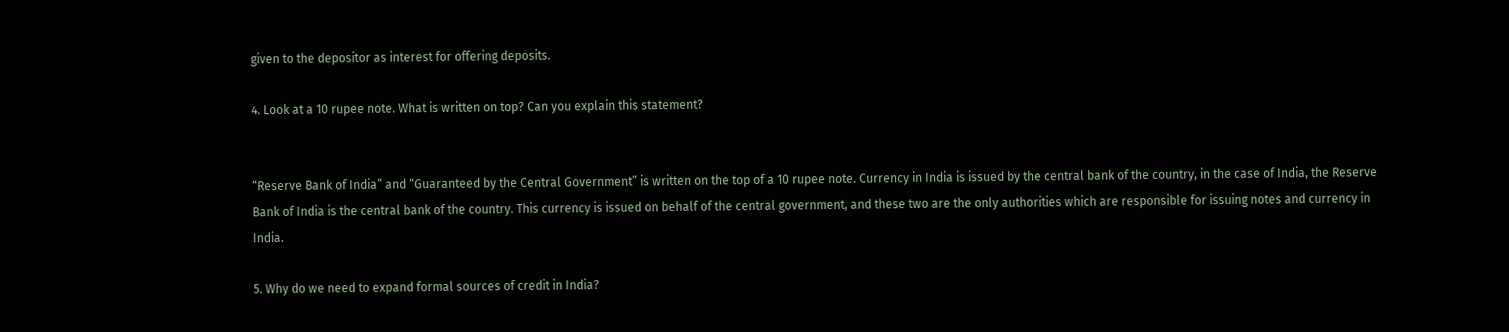given to the depositor as interest for offering deposits.

4. Look at a 10 rupee note. What is written on top? Can you explain this statement?


“Reserve Bank of India” and “Guaranteed by the Central Government” is written on the top of a 10 rupee note. Currency in India is issued by the central bank of the country, in the case of India, the Reserve Bank of India is the central bank of the country. This currency is issued on behalf of the central government, and these two are the only authorities which are responsible for issuing notes and currency in India.

5. Why do we need to expand formal sources of credit in India?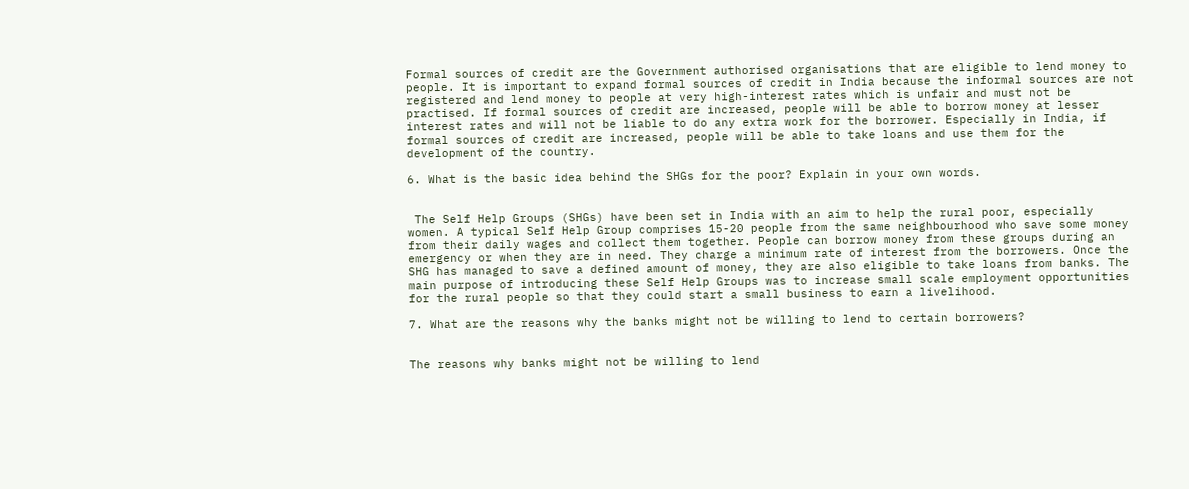Formal sources of credit are the Government authorised organisations that are eligible to lend money to people. It is important to expand formal sources of credit in India because the informal sources are not registered and lend money to people at very high-interest rates which is unfair and must not be practised. If formal sources of credit are increased, people will be able to borrow money at lesser interest rates and will not be liable to do any extra work for the borrower. Especially in India, if formal sources of credit are increased, people will be able to take loans and use them for the development of the country.

6. What is the basic idea behind the SHGs for the poor? Explain in your own words.


 The Self Help Groups (SHGs) have been set in India with an aim to help the rural poor, especially women. A typical Self Help Group comprises 15-20 people from the same neighbourhood who save some money from their daily wages and collect them together. People can borrow money from these groups during an emergency or when they are in need. They charge a minimum rate of interest from the borrowers. Once the SHG has managed to save a defined amount of money, they are also eligible to take loans from banks. The main purpose of introducing these Self Help Groups was to increase small scale employment opportunities for the rural people so that they could start a small business to earn a livelihood.

7. What are the reasons why the banks might not be willing to lend to certain borrowers?


The reasons why banks might not be willing to lend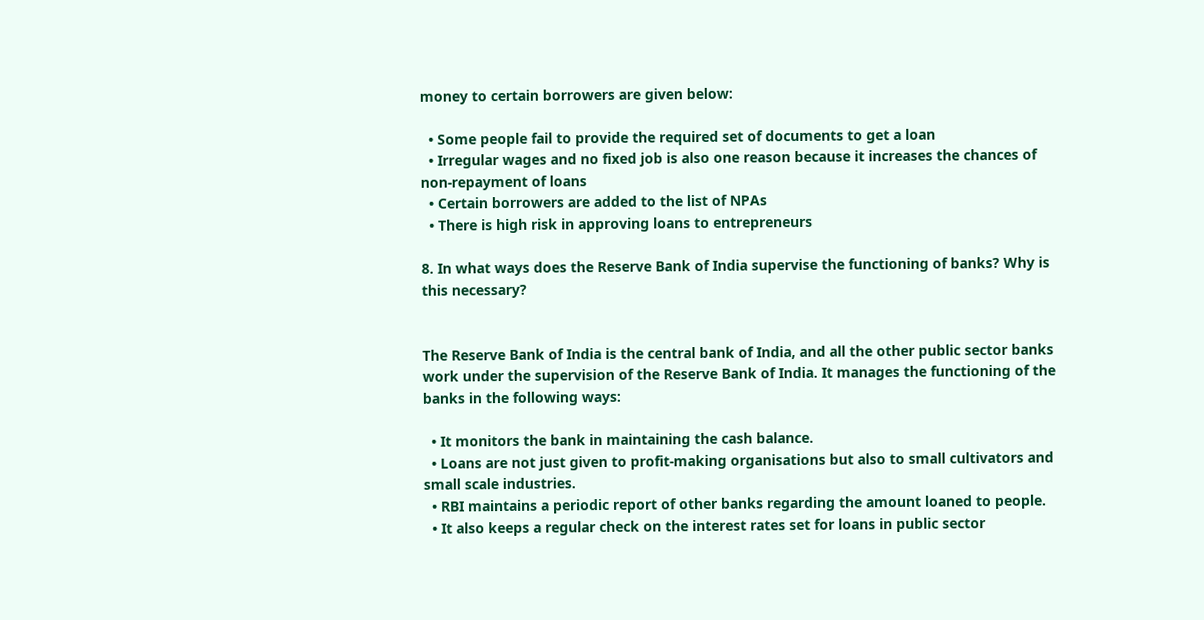money to certain borrowers are given below:

  • Some people fail to provide the required set of documents to get a loan
  • Irregular wages and no fixed job is also one reason because it increases the chances of non-repayment of loans
  • Certain borrowers are added to the list of NPAs
  • There is high risk in approving loans to entrepreneurs

8. In what ways does the Reserve Bank of India supervise the functioning of banks? Why is this necessary?


The Reserve Bank of India is the central bank of India, and all the other public sector banks work under the supervision of the Reserve Bank of India. It manages the functioning of the banks in the following ways:

  • It monitors the bank in maintaining the cash balance.
  • Loans are not just given to profit-making organisations but also to small cultivators and small scale industries.
  • RBI maintains a periodic report of other banks regarding the amount loaned to people.
  • It also keeps a regular check on the interest rates set for loans in public sector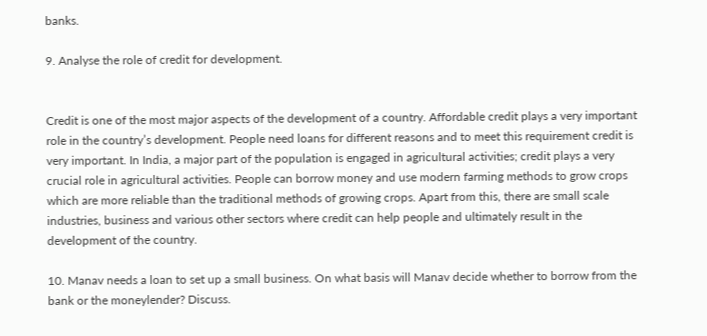banks.

9. Analyse the role of credit for development.


Credit is one of the most major aspects of the development of a country. Affordable credit plays a very important role in the country’s development. People need loans for different reasons and to meet this requirement credit is very important. In India, a major part of the population is engaged in agricultural activities; credit plays a very crucial role in agricultural activities. People can borrow money and use modern farming methods to grow crops which are more reliable than the traditional methods of growing crops. Apart from this, there are small scale industries, business and various other sectors where credit can help people and ultimately result in the development of the country.

10. Manav needs a loan to set up a small business. On what basis will Manav decide whether to borrow from the bank or the moneylender? Discuss.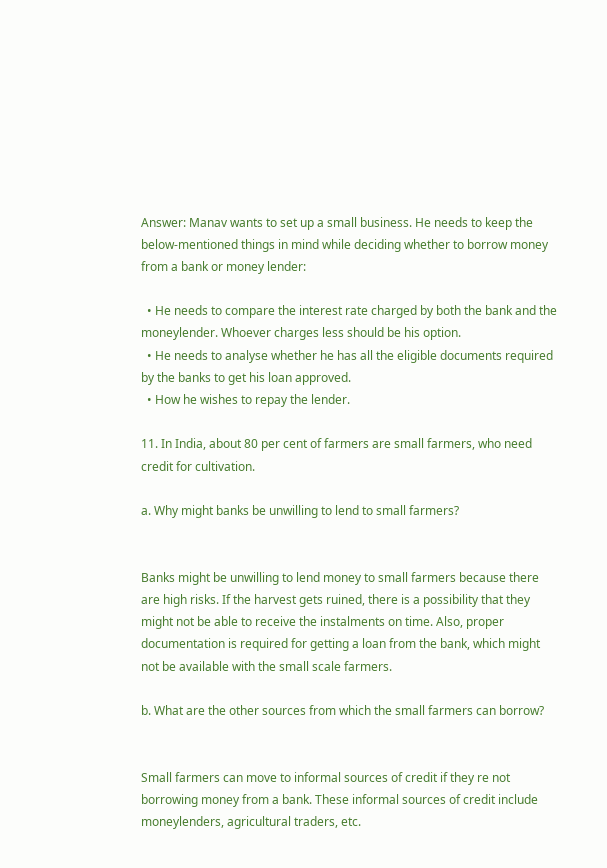Answer: Manav wants to set up a small business. He needs to keep the below-mentioned things in mind while deciding whether to borrow money from a bank or money lender:

  • He needs to compare the interest rate charged by both the bank and the moneylender. Whoever charges less should be his option.
  • He needs to analyse whether he has all the eligible documents required by the banks to get his loan approved.
  • How he wishes to repay the lender.

11. In India, about 80 per cent of farmers are small farmers, who need credit for cultivation.

a. Why might banks be unwilling to lend to small farmers?


Banks might be unwilling to lend money to small farmers because there are high risks. If the harvest gets ruined, there is a possibility that they might not be able to receive the instalments on time. Also, proper documentation is required for getting a loan from the bank, which might not be available with the small scale farmers.

b. What are the other sources from which the small farmers can borrow?


Small farmers can move to informal sources of credit if they re not borrowing money from a bank. These informal sources of credit include moneylenders, agricultural traders, etc.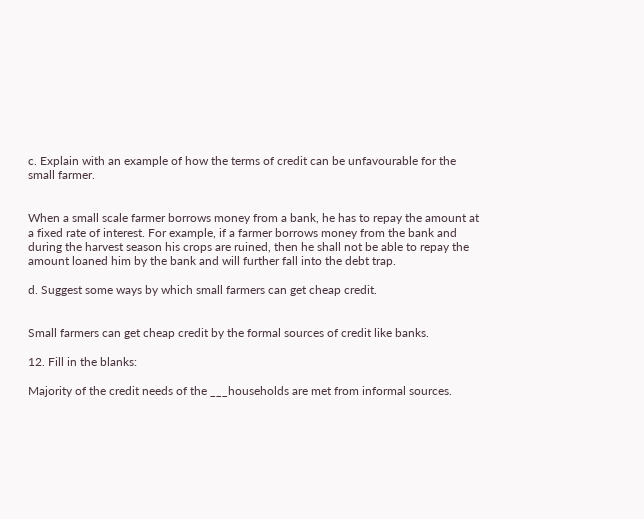c. Explain with an example of how the terms of credit can be unfavourable for the small farmer.


When a small scale farmer borrows money from a bank, he has to repay the amount at a fixed rate of interest. For example, if a farmer borrows money from the bank and during the harvest season his crops are ruined, then he shall not be able to repay the amount loaned him by the bank and will further fall into the debt trap.

d. Suggest some ways by which small farmers can get cheap credit.


Small farmers can get cheap credit by the formal sources of credit like banks.

12. Fill in the blanks:

Majority of the credit needs of the ___households are met from informal sources.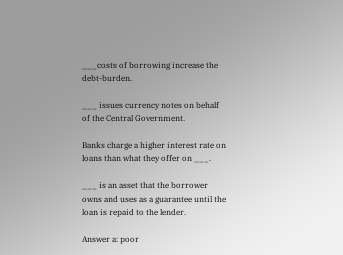___costs of borrowing increase the debt-burden.

___ issues currency notes on behalf of the Central Government.

Banks charge a higher interest rate on loans than what they offer on ___.

___ is an asset that the borrower owns and uses as a guarantee until the loan is repaid to the lender.

Answer a: poor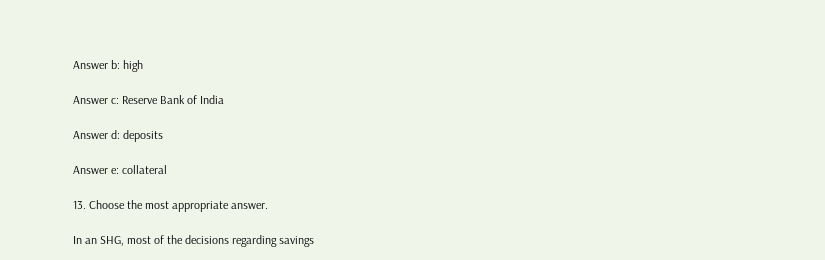Answer b: high

Answer c: Reserve Bank of India

Answer d: deposits

Answer e: collateral

13. Choose the most appropriate answer.

In an SHG, most of the decisions regarding savings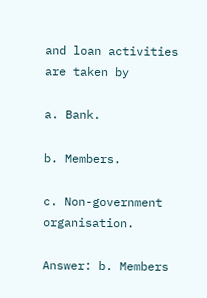and loan activities are taken by

a. Bank.

b. Members.

c. Non-government organisation.

Answer: b. Members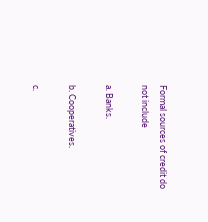Formal sources of credit do not include

a. Banks.

b. Cooperatives.

c.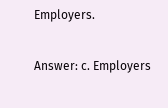Employers.

Answer: c. Employers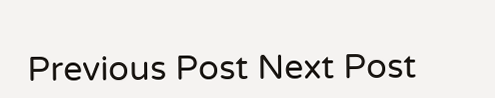Previous Post Next Post